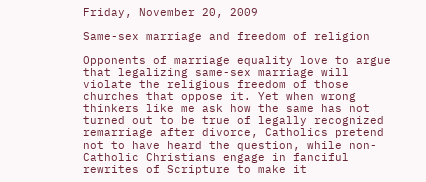Friday, November 20, 2009

Same-sex marriage and freedom of religion

Opponents of marriage equality love to argue that legalizing same-sex marriage will violate the religious freedom of those churches that oppose it. Yet when wrong thinkers like me ask how the same has not turned out to be true of legally recognized remarriage after divorce, Catholics pretend not to have heard the question, while non-Catholic Christians engage in fanciful rewrites of Scripture to make it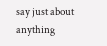say just about anything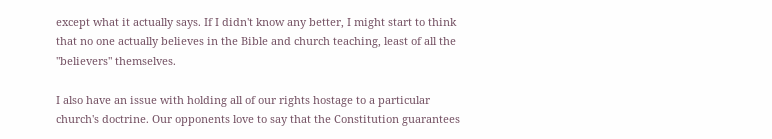except what it actually says. If I didn't know any better, I might start to think that no one actually believes in the Bible and church teaching, least of all the "believers" themselves.

I also have an issue with holding all of our rights hostage to a particular church's doctrine. Our opponents love to say that the Constitution guarantees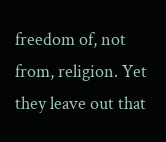freedom of, not from, religion. Yet they leave out that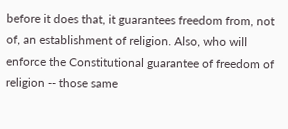before it does that, it guarantees freedom from, not of, an establishment of religion. Also, who will enforce the Constitutional guarantee of freedom of religion -- those same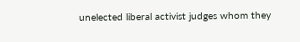unelected liberal activist judges whom they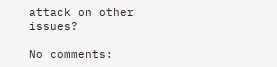attack on other issues?

No comments: